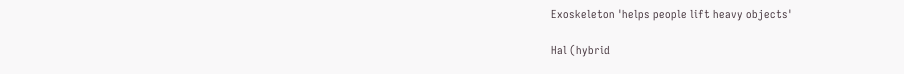Exoskeleton 'helps people lift heavy objects'

Hal (hybrid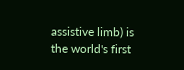assistive limb) is the world's first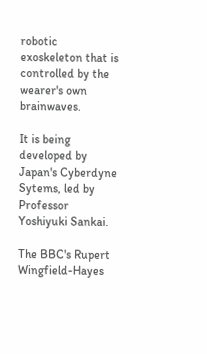robotic exoskeleton that is controlled by the wearer's own brainwaves.

It is being developed by Japan's Cyberdyne Sytems, led by Professor Yoshiyuki Sankai.

The BBC's Rupert Wingfield-Hayes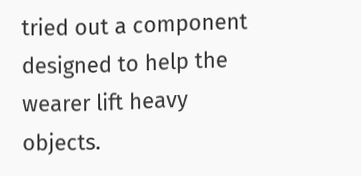tried out a component designed to help the wearer lift heavy objects.